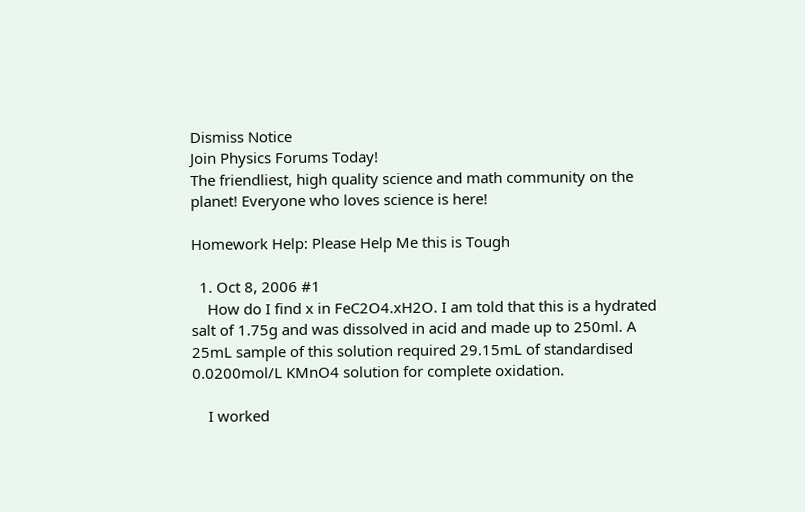Dismiss Notice
Join Physics Forums Today!
The friendliest, high quality science and math community on the planet! Everyone who loves science is here!

Homework Help: Please Help Me this is Tough

  1. Oct 8, 2006 #1
    How do I find x in FeC2O4.xH2O. I am told that this is a hydrated salt of 1.75g and was dissolved in acid and made up to 250ml. A 25mL sample of this solution required 29.15mL of standardised 0.0200mol/L KMnO4 solution for complete oxidation.

    I worked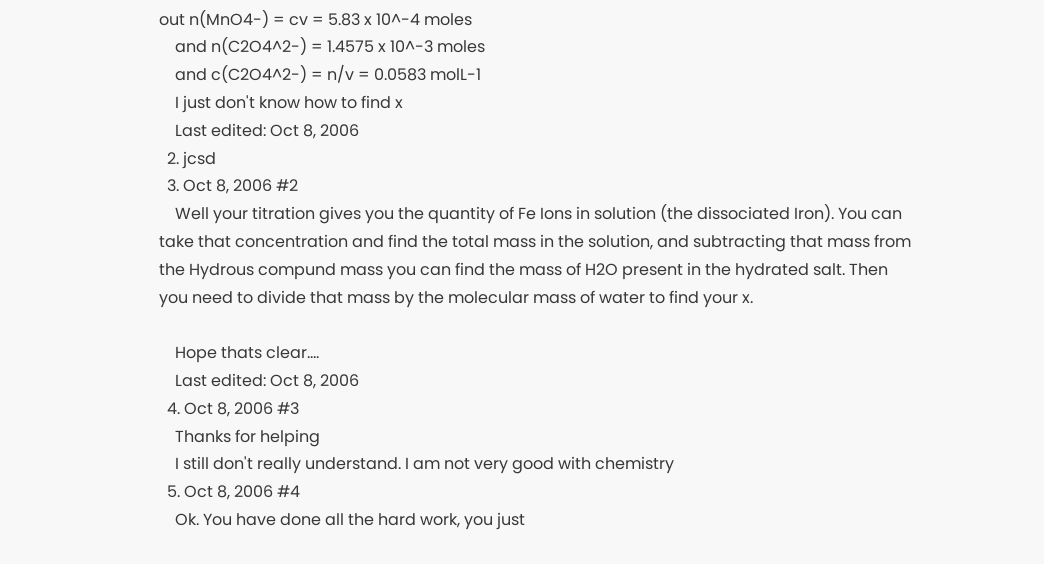out n(MnO4-) = cv = 5.83 x 10^-4 moles
    and n(C2O4^2-) = 1.4575 x 10^-3 moles
    and c(C2O4^2-) = n/v = 0.0583 molL-1
    I just don't know how to find x
    Last edited: Oct 8, 2006
  2. jcsd
  3. Oct 8, 2006 #2
    Well your titration gives you the quantity of Fe Ions in solution (the dissociated Iron). You can take that concentration and find the total mass in the solution, and subtracting that mass from the Hydrous compund mass you can find the mass of H2O present in the hydrated salt. Then you need to divide that mass by the molecular mass of water to find your x.

    Hope thats clear....
    Last edited: Oct 8, 2006
  4. Oct 8, 2006 #3
    Thanks for helping
    I still don't really understand. I am not very good with chemistry
  5. Oct 8, 2006 #4
    Ok. You have done all the hard work, you just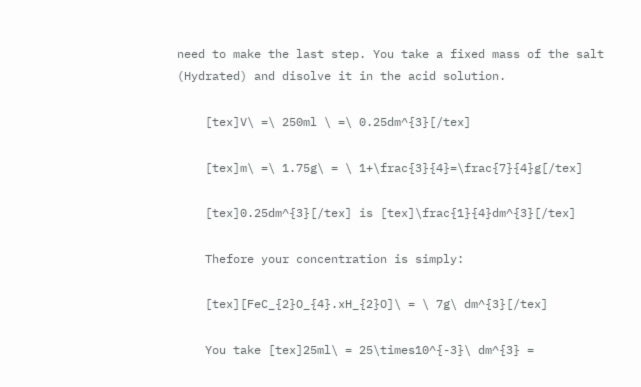need to make the last step. You take a fixed mass of the salt (Hydrated) and disolve it in the acid solution.

    [tex]V\ =\ 250ml \ =\ 0.25dm^{3}[/tex]

    [tex]m\ =\ 1.75g\ = \ 1+\frac{3}{4}=\frac{7}{4}g[/tex]

    [tex]0.25dm^{3}[/tex] is [tex]\frac{1}{4}dm^{3}[/tex]

    Thefore your concentration is simply:

    [tex][FeC_{2}O_{4}.xH_{2}O]\ = \ 7g\ dm^{3}[/tex]

    You take [tex]25ml\ = 25\times10^{-3}\ dm^{3} =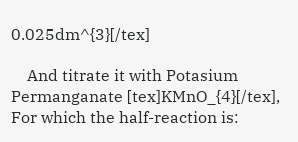0.025dm^{3}[/tex]

    And titrate it with Potasium Permanganate [tex]KMnO_{4}[/tex], For which the half-reaction is: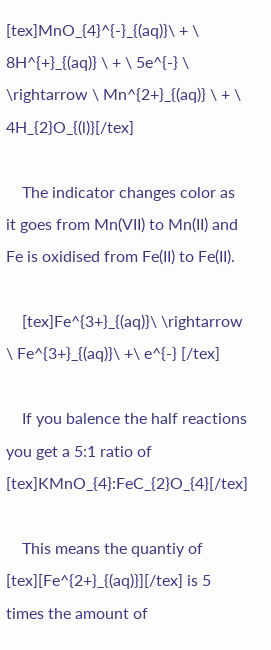[tex]MnO_{4}^{-}_{(aq)}\ + \ 8H^{+}_{(aq)} \ + \ 5e^{-} \ \rightarrow \ Mn^{2+}_{(aq)} \ + \ 4H_{2}O_{(l)}[/tex]

    The indicator changes color as it goes from Mn(VII) to Mn(II) and Fe is oxidised from Fe(II) to Fe(II).

    [tex]Fe^{3+}_{(aq)}\ \rightarrow \ Fe^{3+}_{(aq)}\ +\ e^{-} [/tex]

    If you balence the half reactions you get a 5:1 ratio of [tex]KMnO_{4}:FeC_{2}O_{4}[/tex]

    This means the quantiy of [tex][Fe^{2+}_{(aq)}][/tex] is 5 times the amount of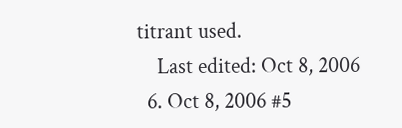titrant used.
    Last edited: Oct 8, 2006
  6. Oct 8, 2006 #5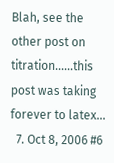Blah, see the other post on titration......this post was taking forever to latex...
  7. Oct 8, 2006 #6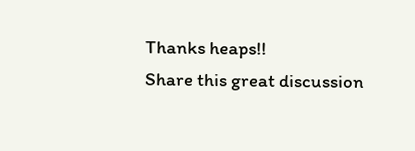Thanks heaps!!
Share this great discussion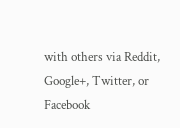with others via Reddit, Google+, Twitter, or Facebook